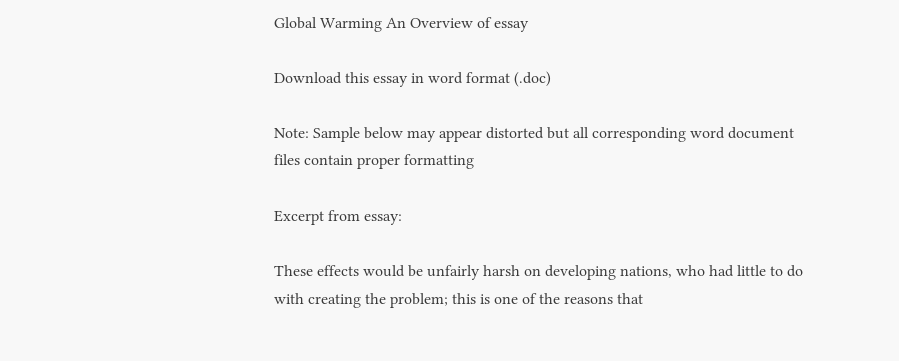Global Warming An Overview of essay

Download this essay in word format (.doc)

Note: Sample below may appear distorted but all corresponding word document files contain proper formatting

Excerpt from essay:

These effects would be unfairly harsh on developing nations, who had little to do with creating the problem; this is one of the reasons that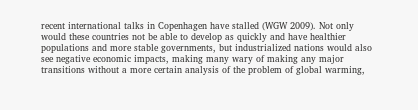recent international talks in Copenhagen have stalled (WGW 2009). Not only would these countries not be able to develop as quickly and have healthier populations and more stable governments, but industrialized nations would also see negative economic impacts, making many wary of making any major transitions without a more certain analysis of the problem of global warming,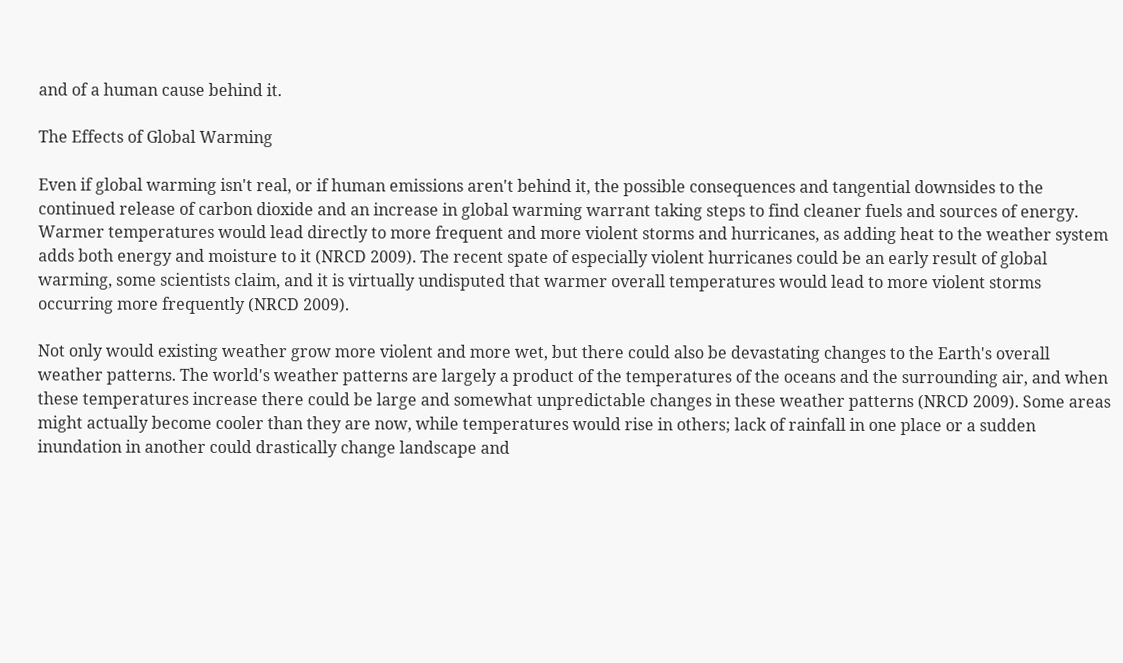and of a human cause behind it.

The Effects of Global Warming

Even if global warming isn't real, or if human emissions aren't behind it, the possible consequences and tangential downsides to the continued release of carbon dioxide and an increase in global warming warrant taking steps to find cleaner fuels and sources of energy. Warmer temperatures would lead directly to more frequent and more violent storms and hurricanes, as adding heat to the weather system adds both energy and moisture to it (NRCD 2009). The recent spate of especially violent hurricanes could be an early result of global warming, some scientists claim, and it is virtually undisputed that warmer overall temperatures would lead to more violent storms occurring more frequently (NRCD 2009).

Not only would existing weather grow more violent and more wet, but there could also be devastating changes to the Earth's overall weather patterns. The world's weather patterns are largely a product of the temperatures of the oceans and the surrounding air, and when these temperatures increase there could be large and somewhat unpredictable changes in these weather patterns (NRCD 2009). Some areas might actually become cooler than they are now, while temperatures would rise in others; lack of rainfall in one place or a sudden inundation in another could drastically change landscape and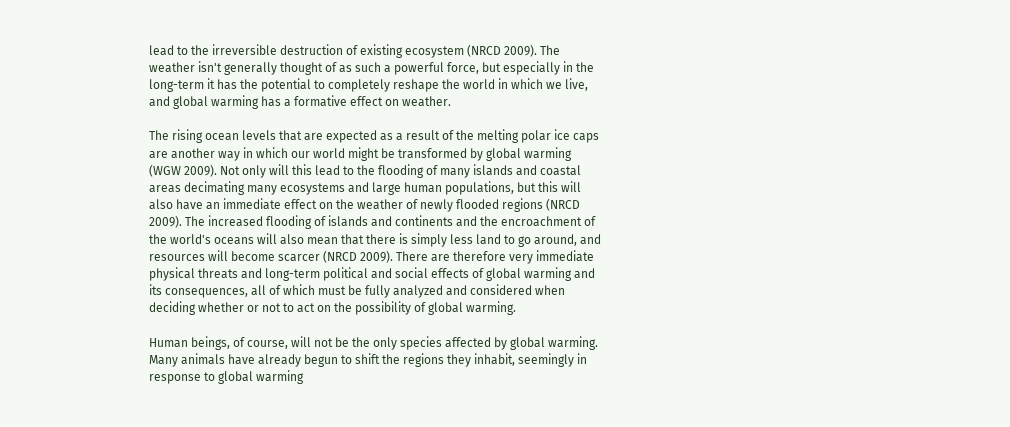lead to the irreversible destruction of existing ecosystem (NRCD 2009). The weather isn't generally thought of as such a powerful force, but especially in the long-term it has the potential to completely reshape the world in which we live, and global warming has a formative effect on weather.

The rising ocean levels that are expected as a result of the melting polar ice caps are another way in which our world might be transformed by global warming (WGW 2009). Not only will this lead to the flooding of many islands and coastal areas decimating many ecosystems and large human populations, but this will also have an immediate effect on the weather of newly flooded regions (NRCD 2009). The increased flooding of islands and continents and the encroachment of the world's oceans will also mean that there is simply less land to go around, and resources will become scarcer (NRCD 2009). There are therefore very immediate physical threats and long-term political and social effects of global warming and its consequences, all of which must be fully analyzed and considered when deciding whether or not to act on the possibility of global warming.

Human beings, of course, will not be the only species affected by global warming. Many animals have already begun to shift the regions they inhabit, seemingly in response to global warming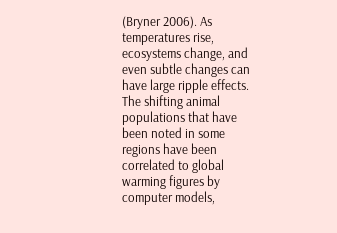(Bryner 2006). As temperatures rise, ecosystems change, and even subtle changes can have large ripple effects. The shifting animal populations that have been noted in some regions have been correlated to global warming figures by computer models,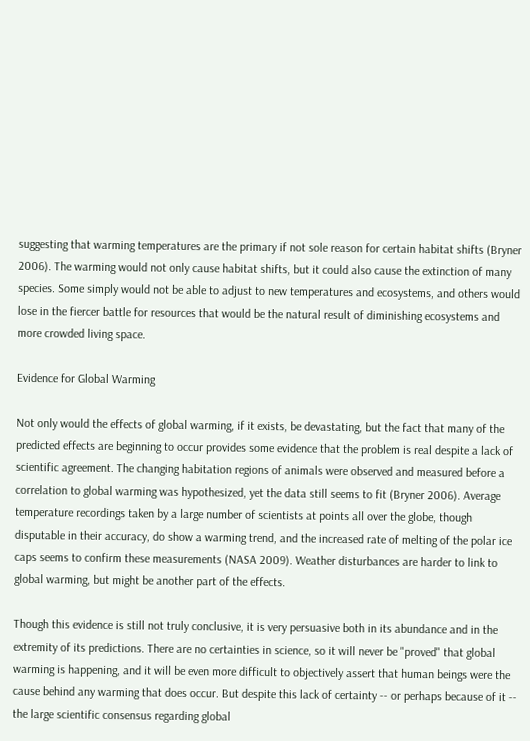suggesting that warming temperatures are the primary if not sole reason for certain habitat shifts (Bryner 2006). The warming would not only cause habitat shifts, but it could also cause the extinction of many species. Some simply would not be able to adjust to new temperatures and ecosystems, and others would lose in the fiercer battle for resources that would be the natural result of diminishing ecosystems and more crowded living space.

Evidence for Global Warming

Not only would the effects of global warming, if it exists, be devastating, but the fact that many of the predicted effects are beginning to occur provides some evidence that the problem is real despite a lack of scientific agreement. The changing habitation regions of animals were observed and measured before a correlation to global warming was hypothesized, yet the data still seems to fit (Bryner 2006). Average temperature recordings taken by a large number of scientists at points all over the globe, though disputable in their accuracy, do show a warming trend, and the increased rate of melting of the polar ice caps seems to confirm these measurements (NASA 2009). Weather disturbances are harder to link to global warming, but might be another part of the effects.

Though this evidence is still not truly conclusive, it is very persuasive both in its abundance and in the extremity of its predictions. There are no certainties in science, so it will never be "proved" that global warming is happening, and it will be even more difficult to objectively assert that human beings were the cause behind any warming that does occur. But despite this lack of certainty -- or perhaps because of it -- the large scientific consensus regarding global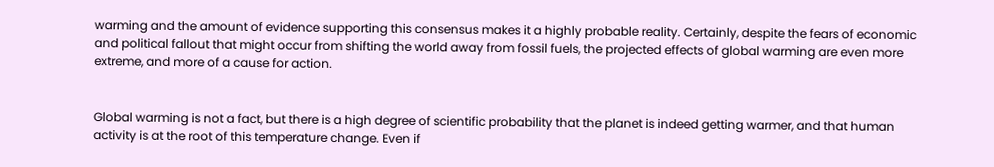warming and the amount of evidence supporting this consensus makes it a highly probable reality. Certainly, despite the fears of economic and political fallout that might occur from shifting the world away from fossil fuels, the projected effects of global warming are even more extreme, and more of a cause for action.


Global warming is not a fact, but there is a high degree of scientific probability that the planet is indeed getting warmer, and that human activity is at the root of this temperature change. Even if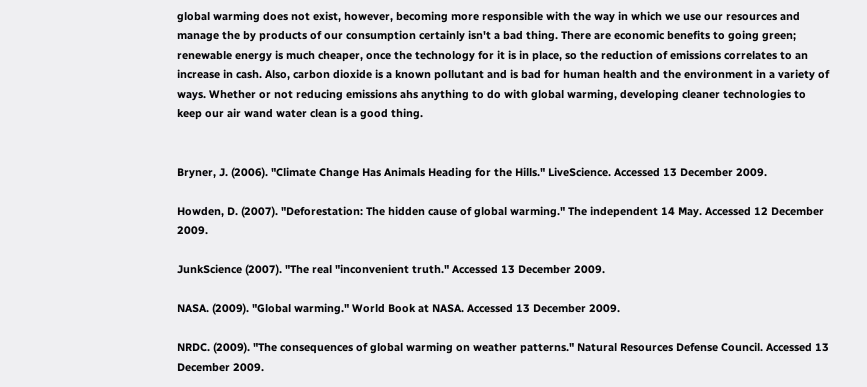global warming does not exist, however, becoming more responsible with the way in which we use our resources and manage the by products of our consumption certainly isn't a bad thing. There are economic benefits to going green; renewable energy is much cheaper, once the technology for it is in place, so the reduction of emissions correlates to an increase in cash. Also, carbon dioxide is a known pollutant and is bad for human health and the environment in a variety of ways. Whether or not reducing emissions ahs anything to do with global warming, developing cleaner technologies to keep our air wand water clean is a good thing.


Bryner, J. (2006). "Climate Change Has Animals Heading for the Hills." LiveScience. Accessed 13 December 2009.

Howden, D. (2007). "Deforestation: The hidden cause of global warming." The independent 14 May. Accessed 12 December 2009.

JunkScience (2007). "The real "inconvenient truth." Accessed 13 December 2009.

NASA. (2009). "Global warming." World Book at NASA. Accessed 13 December 2009.

NRDC. (2009). "The consequences of global warming on weather patterns." Natural Resources Defense Council. Accessed 13 December 2009.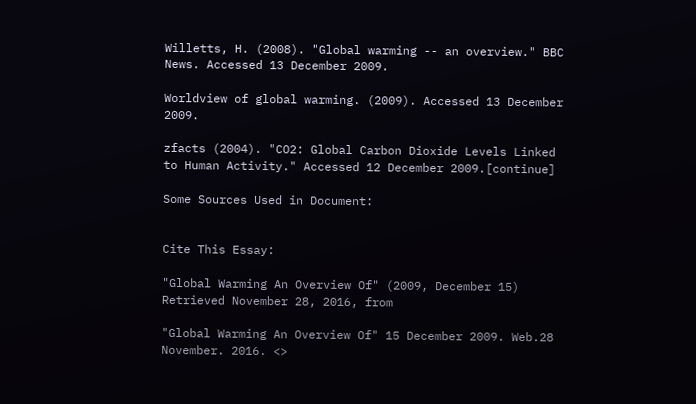Willetts, H. (2008). "Global warming -- an overview." BBC News. Accessed 13 December 2009.

Worldview of global warming. (2009). Accessed 13 December 2009.

zfacts (2004). "CO2: Global Carbon Dioxide Levels Linked to Human Activity." Accessed 12 December 2009.[continue]

Some Sources Used in Document:


Cite This Essay:

"Global Warming An Overview Of" (2009, December 15) Retrieved November 28, 2016, from

"Global Warming An Overview Of" 15 December 2009. Web.28 November. 2016. <>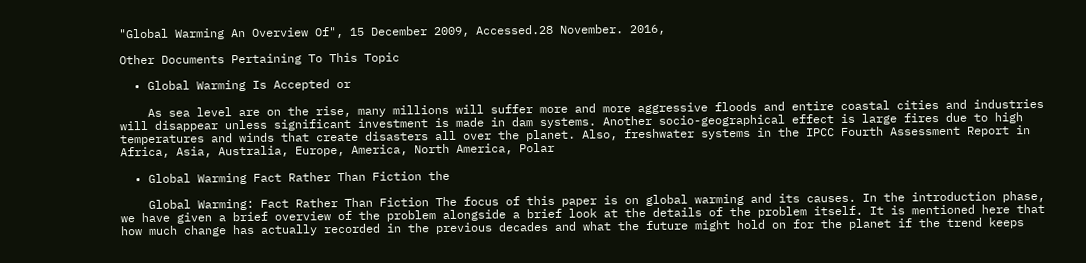"Global Warming An Overview Of", 15 December 2009, Accessed.28 November. 2016,

Other Documents Pertaining To This Topic

  • Global Warming Is Accepted or

    As sea level are on the rise, many millions will suffer more and more aggressive floods and entire coastal cities and industries will disappear unless significant investment is made in dam systems. Another socio-geographical effect is large fires due to high temperatures and winds that create disasters all over the planet. Also, freshwater systems in the IPCC Fourth Assessment Report in Africa, Asia, Australia, Europe, America, North America, Polar

  • Global Warming Fact Rather Than Fiction the

    Global Warming: Fact Rather Than Fiction The focus of this paper is on global warming and its causes. In the introduction phase, we have given a brief overview of the problem alongside a brief look at the details of the problem itself. It is mentioned here that how much change has actually recorded in the previous decades and what the future might hold on for the planet if the trend keeps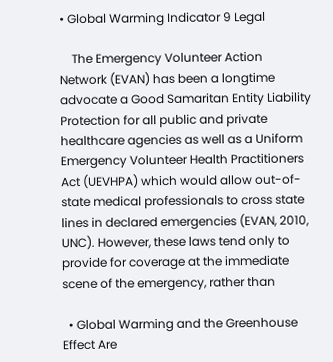• Global Warming Indicator 9 Legal

    The Emergency Volunteer Action Network (EVAN) has been a longtime advocate a Good Samaritan Entity Liability Protection for all public and private healthcare agencies as well as a Uniform Emergency Volunteer Health Practitioners Act (UEVHPA) which would allow out-of-state medical professionals to cross state lines in declared emergencies (EVAN, 2010, UNC). However, these laws tend only to provide for coverage at the immediate scene of the emergency, rather than

  • Global Warming and the Greenhouse Effect Are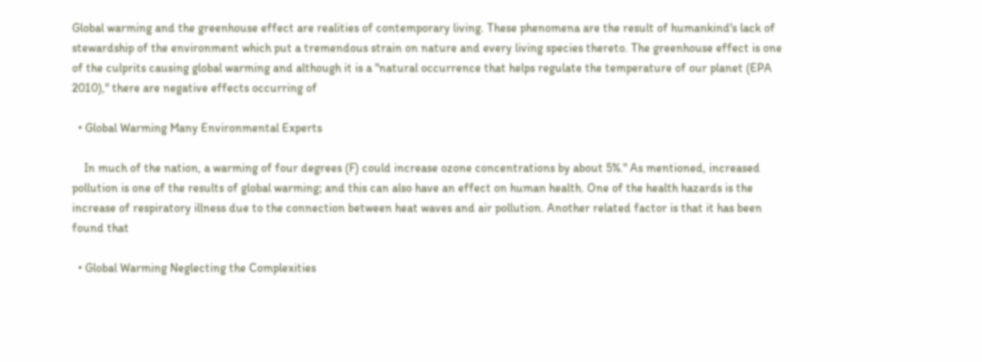Global warming and the greenhouse effect are realities of contemporary living. These phenomena are the result of humankind's lack of stewardship of the environment which put a tremendous strain on nature and every living species thereto. The greenhouse effect is one of the culprits causing global warming and although it is a "natural occurrence that helps regulate the temperature of our planet (EPA 2010)," there are negative effects occurring of

  • Global Warming Many Environmental Experts

    In much of the nation, a warming of four degrees (F) could increase ozone concentrations by about 5%." As mentioned, increased pollution is one of the results of global warming; and this can also have an effect on human health. One of the health hazards is the increase of respiratory illness due to the connection between heat waves and air pollution. Another related factor is that it has been found that

  • Global Warming Neglecting the Complexities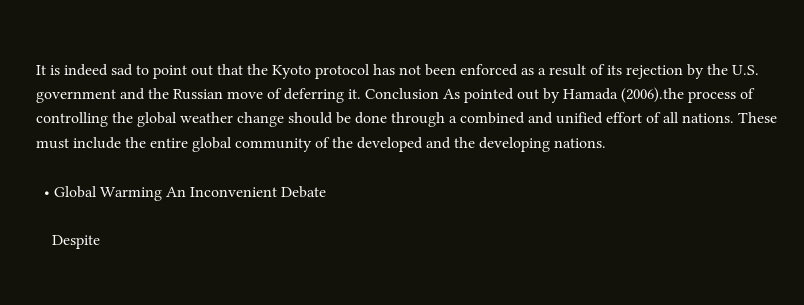It is indeed sad to point out that the Kyoto protocol has not been enforced as a result of its rejection by the U.S. government and the Russian move of deferring it. Conclusion As pointed out by Hamada (2006).the process of controlling the global weather change should be done through a combined and unified effort of all nations. These must include the entire global community of the developed and the developing nations.

  • Global Warming An Inconvenient Debate

    Despite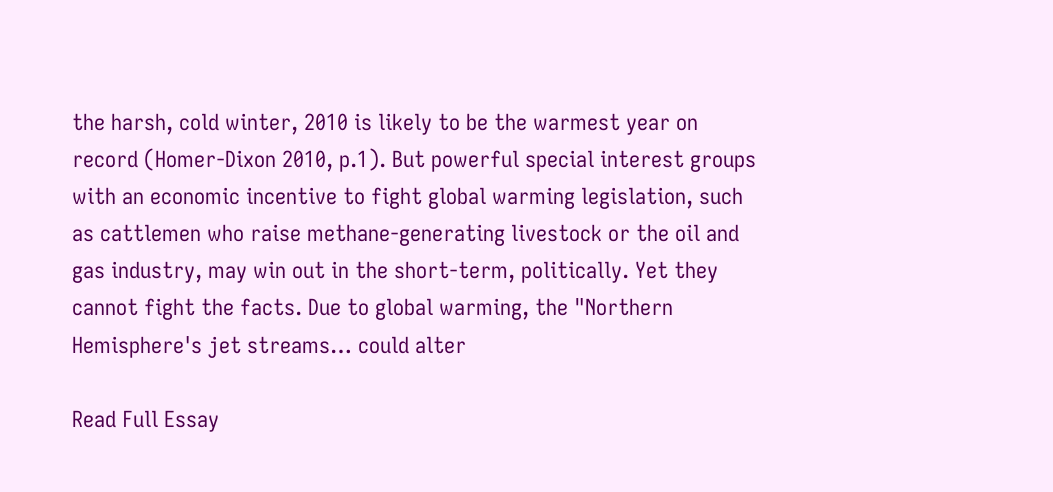the harsh, cold winter, 2010 is likely to be the warmest year on record (Homer-Dixon 2010, p.1). But powerful special interest groups with an economic incentive to fight global warming legislation, such as cattlemen who raise methane-generating livestock or the oil and gas industry, may win out in the short-term, politically. Yet they cannot fight the facts. Due to global warming, the "Northern Hemisphere's jet streams… could alter

Read Full Essay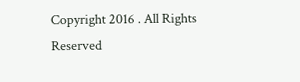Copyright 2016 . All Rights Reserved